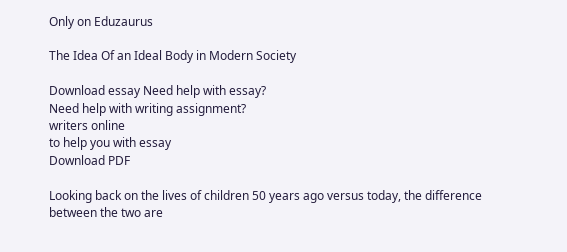Only on Eduzaurus

The Idea Of an Ideal Body in Modern Society

Download essay Need help with essay?
Need help with writing assignment?
writers online
to help you with essay
Download PDF

Looking back on the lives of children 50 years ago versus today, the difference between the two are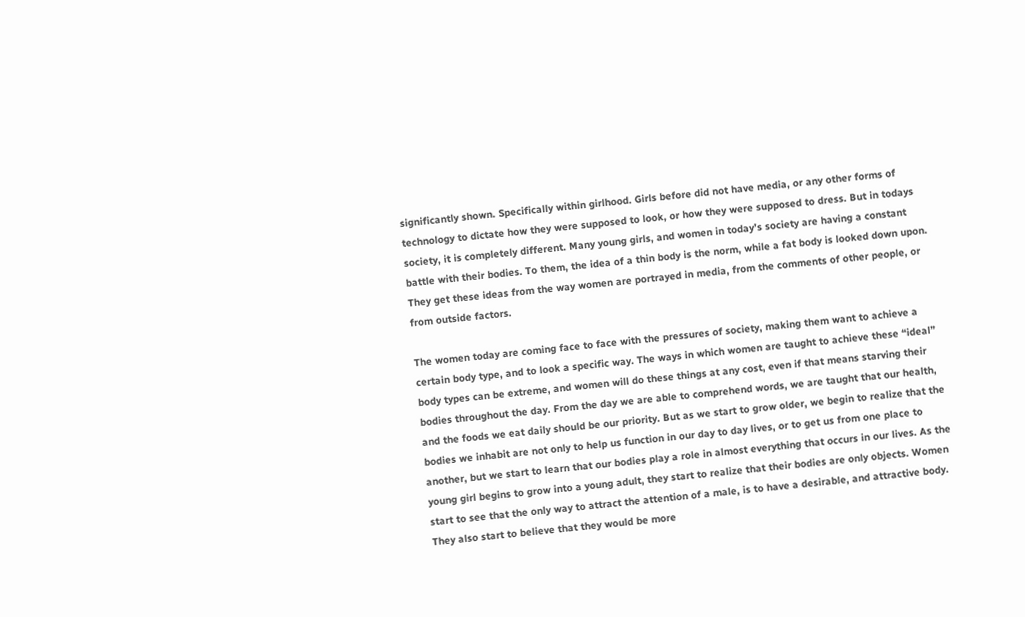significantly shown. Specifically within girlhood. Girls before did not have media, or any other forms of technology to dictate how they were supposed to look, or how they were supposed to dress. But in todays society, it is completely different. Many young girls, and women in today’s society are having a constant battle with their bodies. To them, the idea of a thin body is the norm, while a fat body is looked down upon. They get these ideas from the way women are portrayed in media, from the comments of other people, or from outside factors.

The women today are coming face to face with the pressures of society, making them want to achieve a certain body type, and to look a specific way. The ways in which women are taught to achieve these “ideal” body types can be extreme, and women will do these things at any cost, even if that means starving their bodies throughout the day. From the day we are able to comprehend words, we are taught that our health, and the foods we eat daily should be our priority. But as we start to grow older, we begin to realize that the bodies we inhabit are not only to help us function in our day to day lives, or to get us from one place to another, but we start to learn that our bodies play a role in almost everything that occurs in our lives. As the young girl begins to grow into a young adult, they start to realize that their bodies are only objects. Women start to see that the only way to attract the attention of a male, is to have a desirable, and attractive body. They also start to believe that they would be more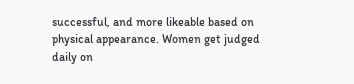successful, and more likeable based on physical appearance. Women get judged daily on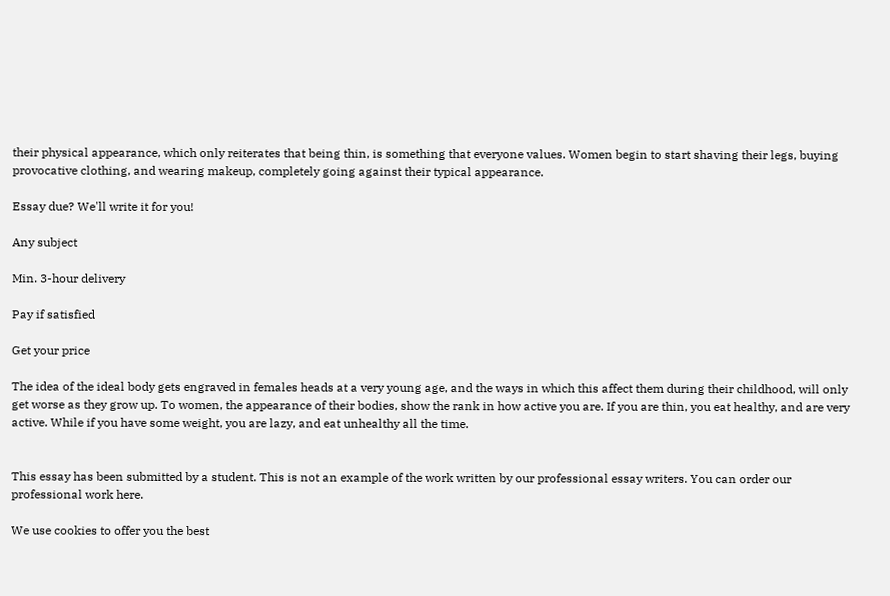their physical appearance, which only reiterates that being thin, is something that everyone values. Women begin to start shaving their legs, buying provocative clothing, and wearing makeup, completely going against their typical appearance.

Essay due? We'll write it for you!

Any subject

Min. 3-hour delivery

Pay if satisfied

Get your price

The idea of the ideal body gets engraved in females heads at a very young age, and the ways in which this affect them during their childhood, will only get worse as they grow up. To women, the appearance of their bodies, show the rank in how active you are. If you are thin, you eat healthy, and are very active. While if you have some weight, you are lazy, and eat unhealthy all the time.


This essay has been submitted by a student. This is not an example of the work written by our professional essay writers. You can order our professional work here.

We use cookies to offer you the best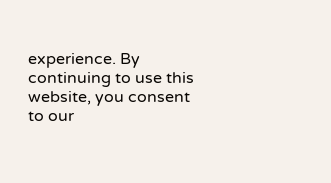experience. By continuing to use this website, you consent to our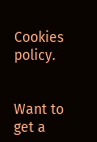Cookies policy.


Want to get a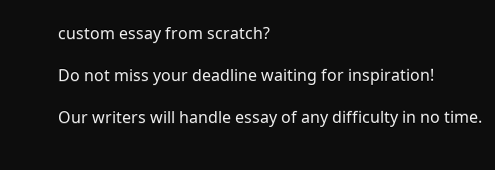custom essay from scratch?

Do not miss your deadline waiting for inspiration!

Our writers will handle essay of any difficulty in no time.